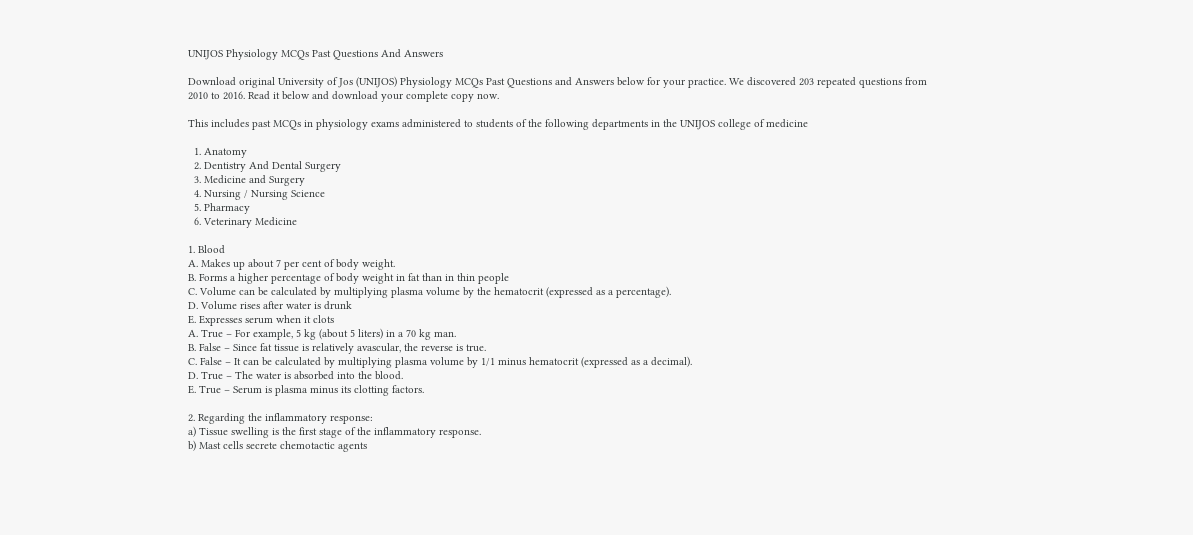UNIJOS Physiology MCQs Past Questions And Answers

Download original University of Jos (UNIJOS) Physiology MCQs Past Questions and Answers below for your practice. We discovered 203 repeated questions from 2010 to 2016. Read it below and download your complete copy now.

This includes past MCQs in physiology exams administered to students of the following departments in the UNIJOS college of medicine

  1. Anatomy
  2. Dentistry And Dental Surgery
  3. Medicine and Surgery
  4. Nursing / Nursing Science
  5. Pharmacy
  6. Veterinary Medicine

1. Blood
A. Makes up about 7 per cent of body weight.
B. Forms a higher percentage of body weight in fat than in thin people
C. Volume can be calculated by multiplying plasma volume by the hematocrit (expressed as a percentage).
D. Volume rises after water is drunk
E. Expresses serum when it clots
A. True – For example, 5 kg (about 5 liters) in a 70 kg man.
B. False – Since fat tissue is relatively avascular, the reverse is true.
C. False – It can be calculated by multiplying plasma volume by 1/1 minus hematocrit (expressed as a decimal).
D. True – The water is absorbed into the blood.
E. True – Serum is plasma minus its clotting factors.

2. Regarding the inflammatory response:
a) Tissue swelling is the first stage of the inflammatory response.
b) Mast cells secrete chemotactic agents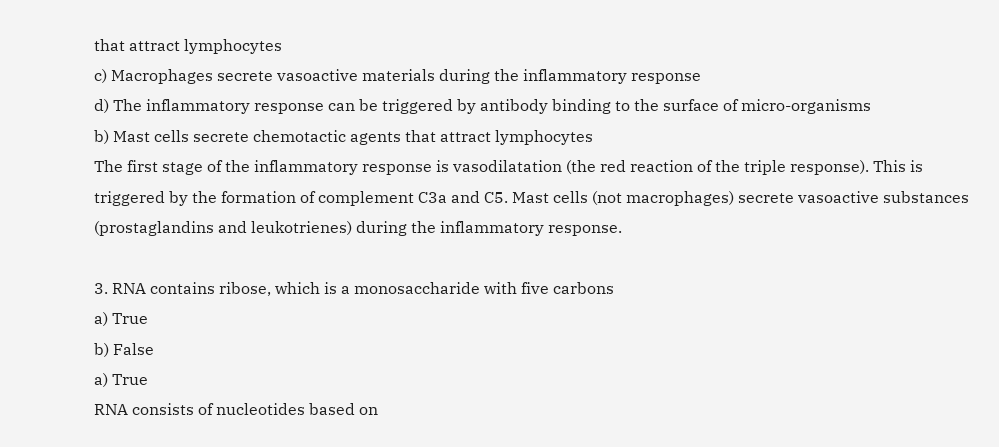that attract lymphocytes
c) Macrophages secrete vasoactive materials during the inflammatory response
d) The inflammatory response can be triggered by antibody binding to the surface of micro-organisms
b) Mast cells secrete chemotactic agents that attract lymphocytes
The first stage of the inflammatory response is vasodilatation (the red reaction of the triple response). This is triggered by the formation of complement C3a and C5. Mast cells (not macrophages) secrete vasoactive substances (prostaglandins and leukotrienes) during the inflammatory response.

3. RNA contains ribose, which is a monosaccharide with five carbons
a) True
b) False
a) True
RNA consists of nucleotides based on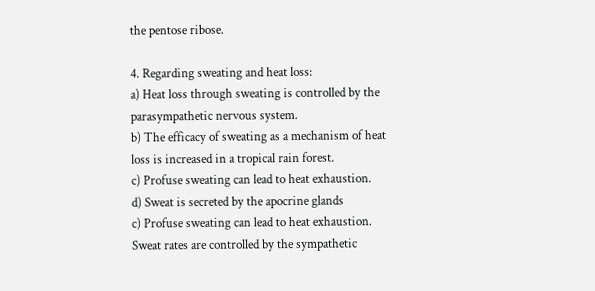the pentose ribose.

4. Regarding sweating and heat loss:
a) Heat loss through sweating is controlled by the parasympathetic nervous system.
b) The efficacy of sweating as a mechanism of heat loss is increased in a tropical rain forest.
c) Profuse sweating can lead to heat exhaustion.
d) Sweat is secreted by the apocrine glands
c) Profuse sweating can lead to heat exhaustion.
Sweat rates are controlled by the sympathetic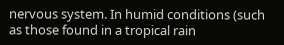nervous system. In humid conditions (such as those found in a tropical rain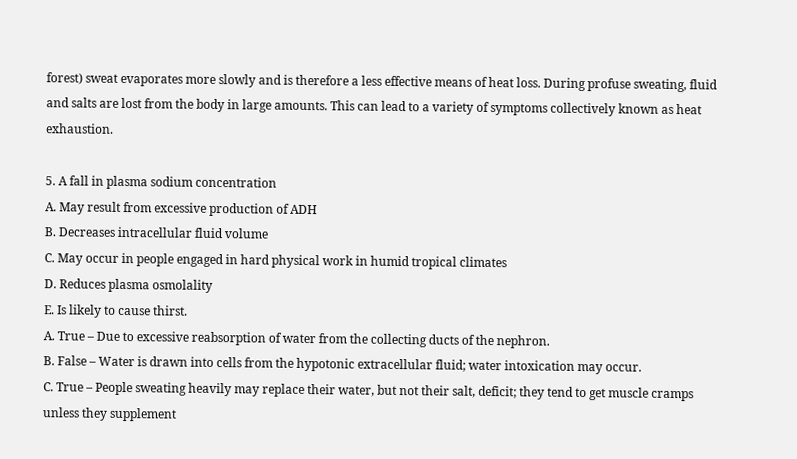forest) sweat evaporates more slowly and is therefore a less effective means of heat loss. During profuse sweating, fluid and salts are lost from the body in large amounts. This can lead to a variety of symptoms collectively known as heat exhaustion.

5. A fall in plasma sodium concentration
A. May result from excessive production of ADH
B. Decreases intracellular fluid volume
C. May occur in people engaged in hard physical work in humid tropical climates
D. Reduces plasma osmolality
E. Is likely to cause thirst.
A. True – Due to excessive reabsorption of water from the collecting ducts of the nephron.
B. False – Water is drawn into cells from the hypotonic extracellular fluid; water intoxication may occur.
C. True – People sweating heavily may replace their water, but not their salt, deficit; they tend to get muscle cramps unless they supplement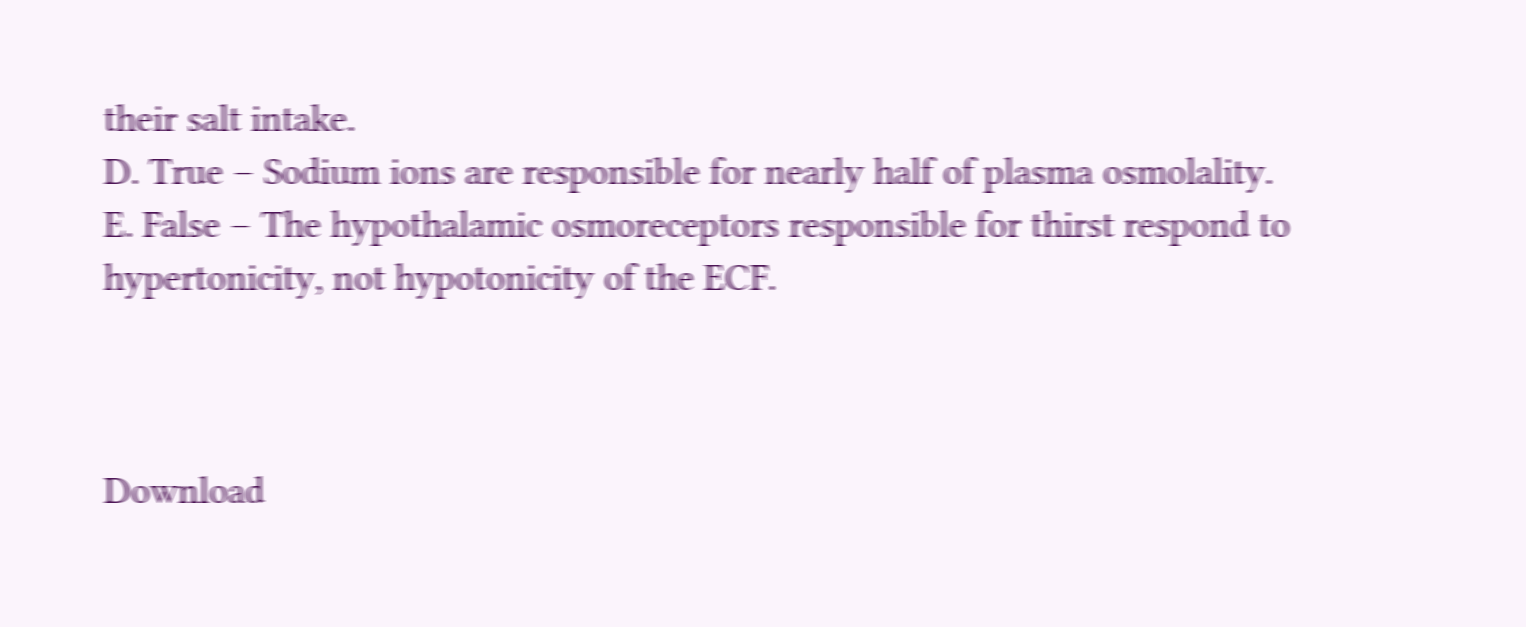their salt intake.
D. True – Sodium ions are responsible for nearly half of plasma osmolality.
E. False – The hypothalamic osmoreceptors responsible for thirst respond to hypertonicity, not hypotonicity of the ECF.



Download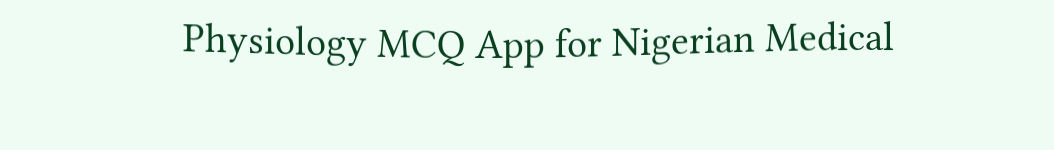Physiology MCQ App for Nigerian Medical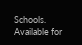Schools. Available for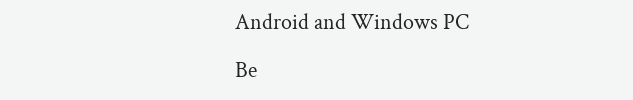Android and Windows PC

Be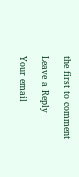the first to comment

Leave a Reply

Your email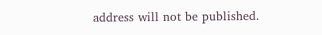address will not be published.